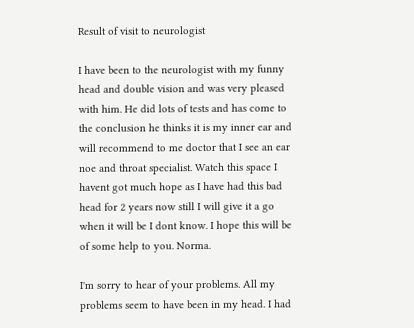Result of visit to neurologist

I have been to the neurologist with my funny head and double vision and was very pleased with him. He did lots of tests and has come to the conclusion he thinks it is my inner ear and will recommend to me doctor that I see an ear noe and throat specialist. Watch this space I havent got much hope as I have had this bad head for 2 years now still I will give it a go when it will be I dont know. I hope this will be of some help to you. Norma.

I'm sorry to hear of your problems. All my problems seem to have been in my head. I had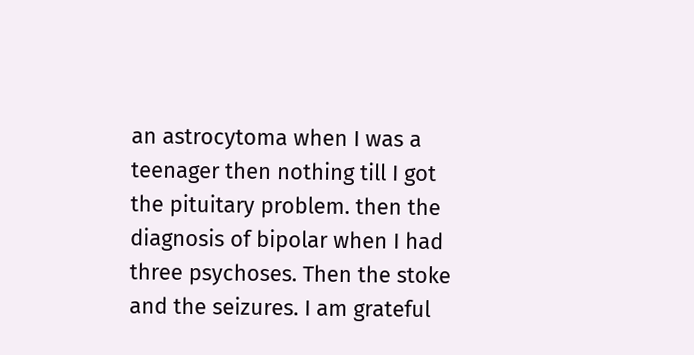an astrocytoma when I was a teenager then nothing till I got the pituitary problem. then the diagnosis of bipolar when I had three psychoses. Then the stoke and the seizures. I am grateful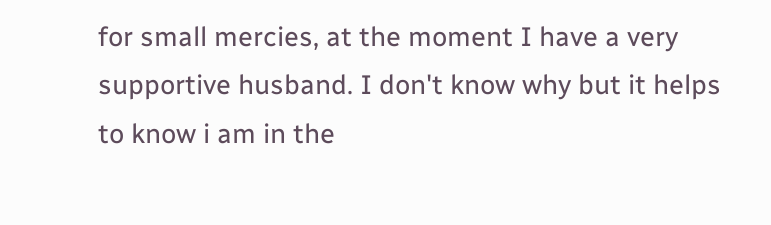for small mercies, at the moment I have a very supportive husband. I don't know why but it helps to know i am in the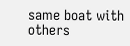same boat with others